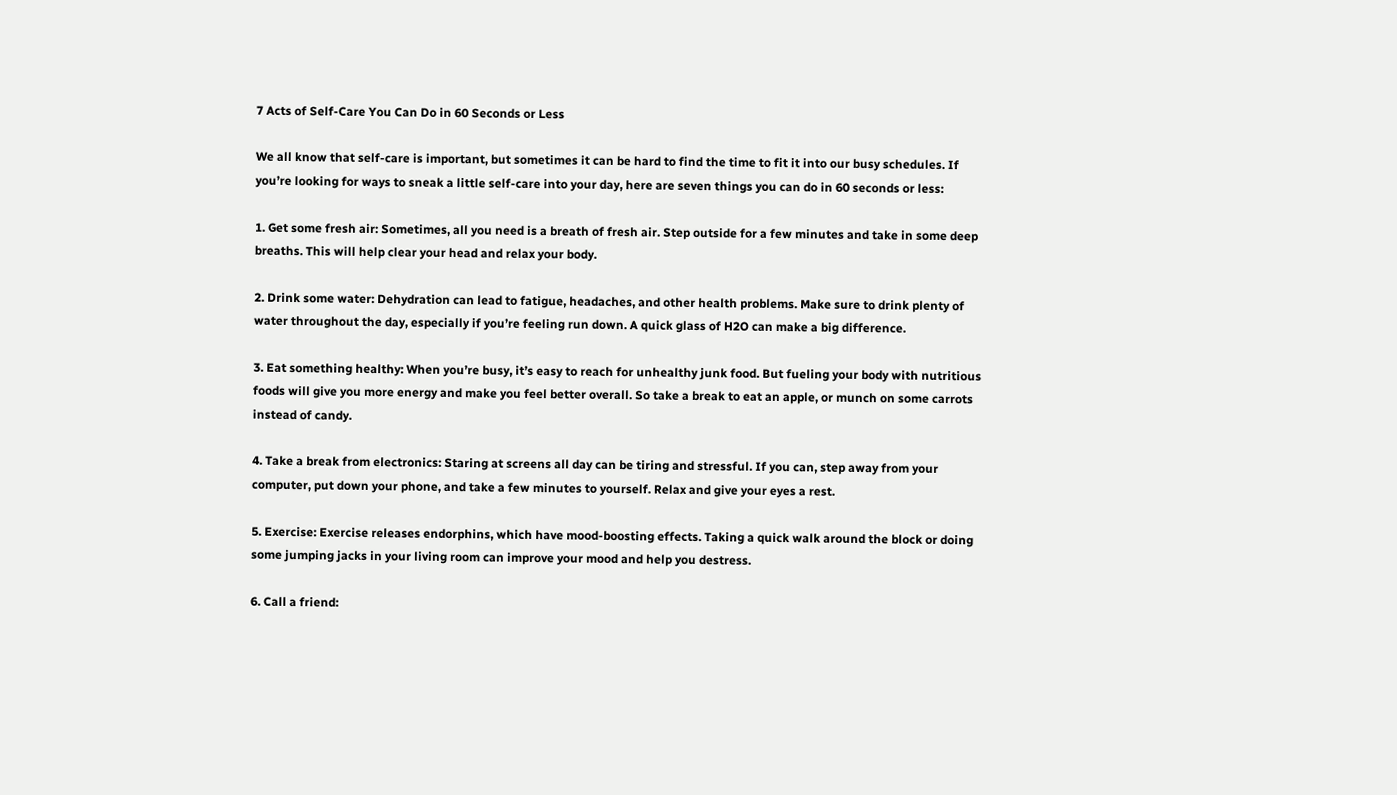7 Acts of Self-Care You Can Do in 60 Seconds or Less

We all know that self-care is important, but sometimes it can be hard to find the time to fit it into our busy schedules. If you’re looking for ways to sneak a little self-care into your day, here are seven things you can do in 60 seconds or less:

1. Get some fresh air: Sometimes, all you need is a breath of fresh air. Step outside for a few minutes and take in some deep breaths. This will help clear your head and relax your body.

2. Drink some water: Dehydration can lead to fatigue, headaches, and other health problems. Make sure to drink plenty of water throughout the day, especially if you’re feeling run down. A quick glass of H2O can make a big difference.

3. Eat something healthy: When you’re busy, it’s easy to reach for unhealthy junk food. But fueling your body with nutritious foods will give you more energy and make you feel better overall. So take a break to eat an apple, or munch on some carrots instead of candy.

4. Take a break from electronics: Staring at screens all day can be tiring and stressful. If you can, step away from your computer, put down your phone, and take a few minutes to yourself. Relax and give your eyes a rest.

5. Exercise: Exercise releases endorphins, which have mood-boosting effects. Taking a quick walk around the block or doing some jumping jacks in your living room can improve your mood and help you destress.

6. Call a friend: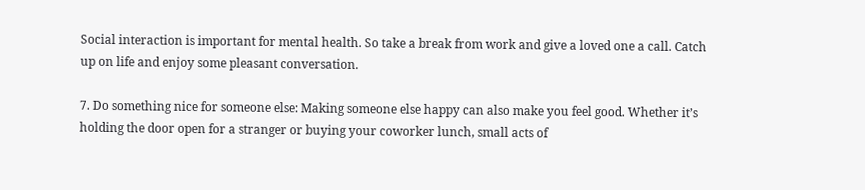Social interaction is important for mental health. So take a break from work and give a loved one a call. Catch up on life and enjoy some pleasant conversation.

7. Do something nice for someone else: Making someone else happy can also make you feel good. Whether it’s holding the door open for a stranger or buying your coworker lunch, small acts of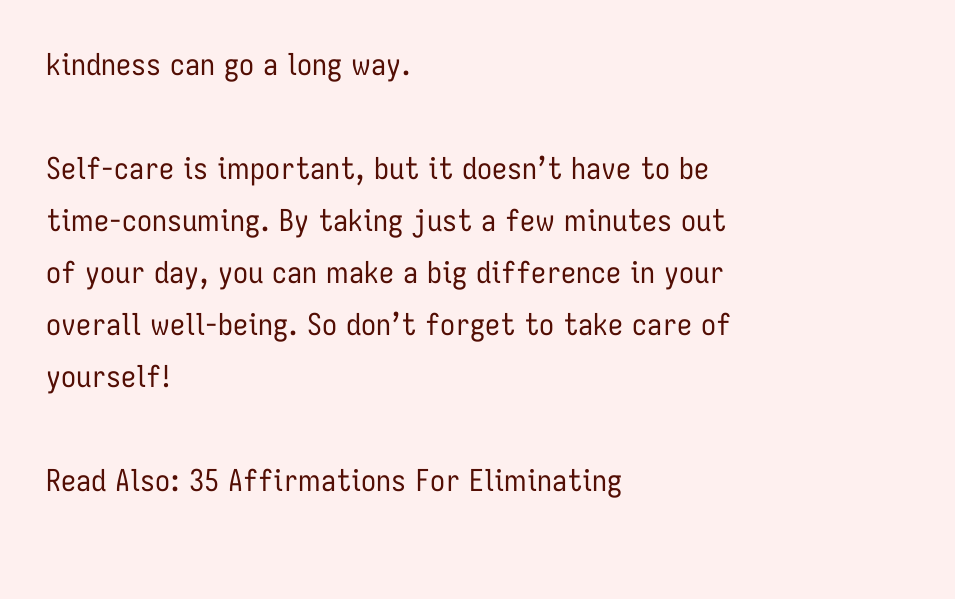kindness can go a long way.

Self-care is important, but it doesn’t have to be time-consuming. By taking just a few minutes out of your day, you can make a big difference in your overall well-being. So don’t forget to take care of yourself!

Read Also: 35 Affirmations For Eliminating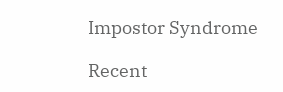Impostor Syndrome

Recent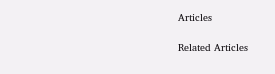Articles

Related Articles